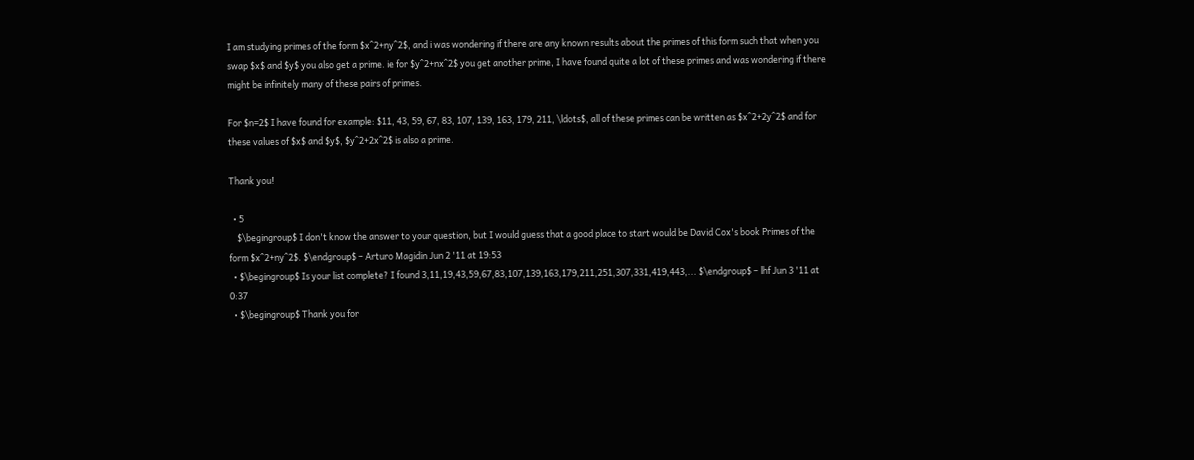I am studying primes of the form $x^2+ny^2$, and i was wondering if there are any known results about the primes of this form such that when you swap $x$ and $y$ you also get a prime. ie for $y^2+nx^2$ you get another prime, I have found quite a lot of these primes and was wondering if there might be infinitely many of these pairs of primes.

For $n=2$ I have found for example: $11, 43, 59, 67, 83, 107, 139, 163, 179, 211, \ldots$, all of these primes can be written as $x^2+2y^2$ and for these values of $x$ and $y$, $y^2+2x^2$ is also a prime.

Thank you!

  • 5
    $\begingroup$ I don't know the answer to your question, but I would guess that a good place to start would be David Cox's book Primes of the form $x^2+ny^2$. $\endgroup$ – Arturo Magidin Jun 2 '11 at 19:53
  • $\begingroup$ Is your list complete? I found 3,11,19,43,59,67,83,107,139,163,179,211,251,307,331,419,443,... $\endgroup$ – lhf Jun 3 '11 at 0:37
  • $\begingroup$ Thank you for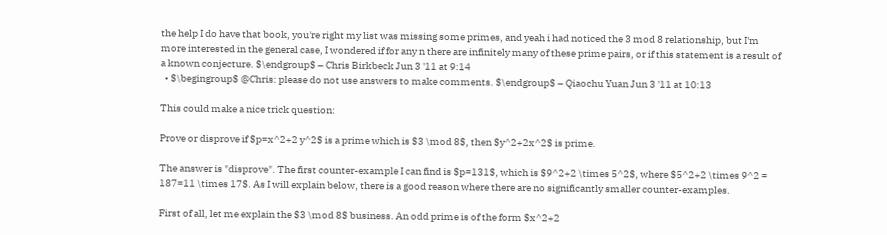the help I do have that book, you're right my list was missing some primes, and yeah i had noticed the 3 mod 8 relationship, but I'm more interested in the general case, I wondered if for any n there are infinitely many of these prime pairs, or if this statement is a result of a known conjecture. $\endgroup$ – Chris Birkbeck Jun 3 '11 at 9:14
  • $\begingroup$ @Chris: please do not use answers to make comments. $\endgroup$ – Qiaochu Yuan Jun 3 '11 at 10:13

This could make a nice trick question:

Prove or disprove if $p=x^2+2 y^2$ is a prime which is $3 \mod 8$, then $y^2+2x^2$ is prime.

The answer is "disprove". The first counter-example I can find is $p=131$, which is $9^2+2 \times 5^2$, where $5^2+2 \times 9^2 = 187=11 \times 17$. As I will explain below, there is a good reason where there are no significantly smaller counter-examples.

First of all, let me explain the $3 \mod 8$ business. An odd prime is of the form $x^2+2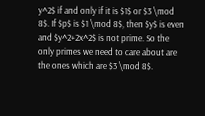y^2$ if and only if it is $1$ or $3 \mod 8$. If $p$ is $1 \mod 8$, then $y$ is even and $y^2+2x^2$ is not prime. So the only primes we need to care about are the ones which are $3 \mod 8$.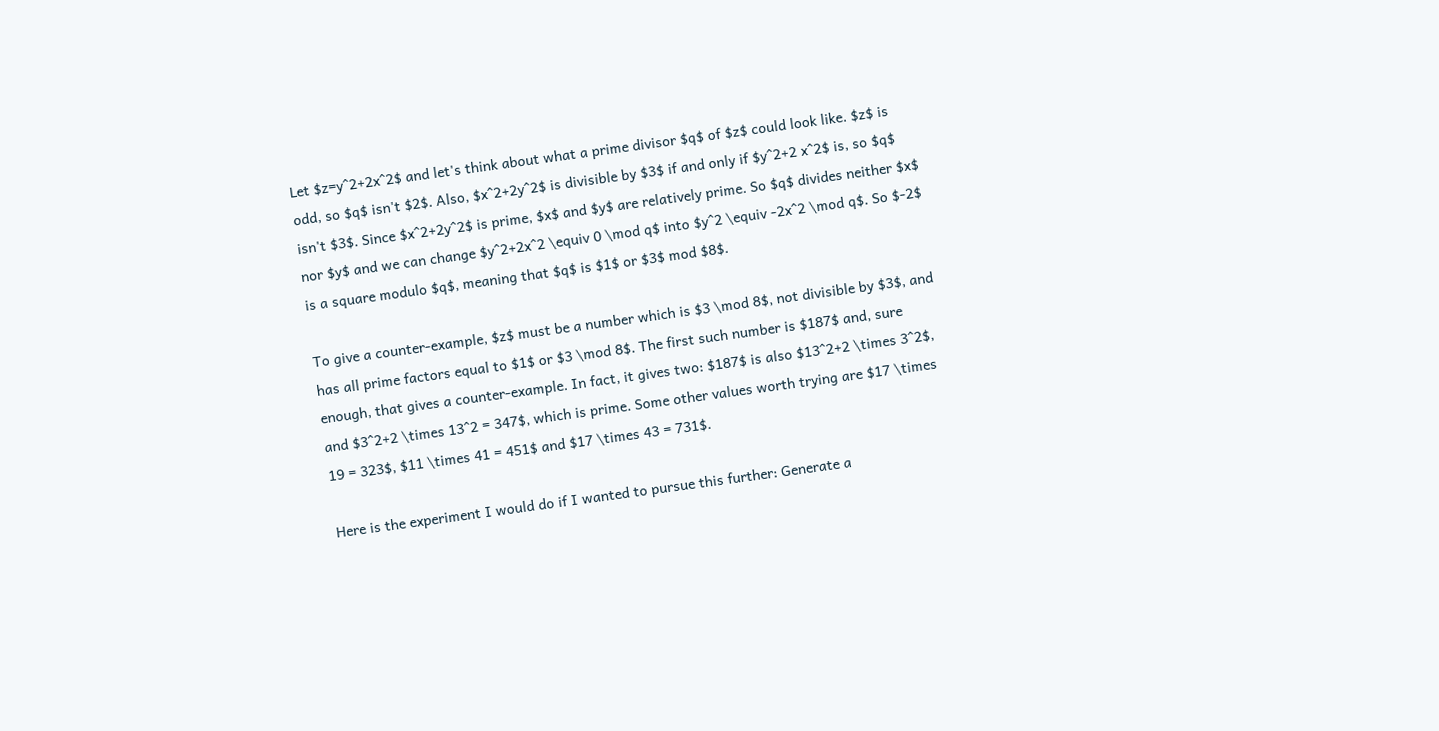Let $z=y^2+2x^2$ and let's think about what a prime divisor $q$ of $z$ could look like. $z$ is odd, so $q$ isn't $2$. Also, $x^2+2y^2$ is divisible by $3$ if and only if $y^2+2 x^2$ is, so $q$ isn't $3$. Since $x^2+2y^2$ is prime, $x$ and $y$ are relatively prime. So $q$ divides neither $x$ nor $y$ and we can change $y^2+2x^2 \equiv 0 \mod q$ into $y^2 \equiv -2x^2 \mod q$. So $-2$ is a square modulo $q$, meaning that $q$ is $1$ or $3$ mod $8$.

To give a counter-example, $z$ must be a number which is $3 \mod 8$, not divisible by $3$, and has all prime factors equal to $1$ or $3 \mod 8$. The first such number is $187$ and, sure enough, that gives a counter-example. In fact, it gives two: $187$ is also $13^2+2 \times 3^2$, and $3^2+2 \times 13^2 = 347$, which is prime. Some other values worth trying are $17 \times 19 = 323$, $11 \times 41 = 451$ and $17 \times 43 = 731$.

Here is the experiment I would do if I wanted to pursue this further: Generate a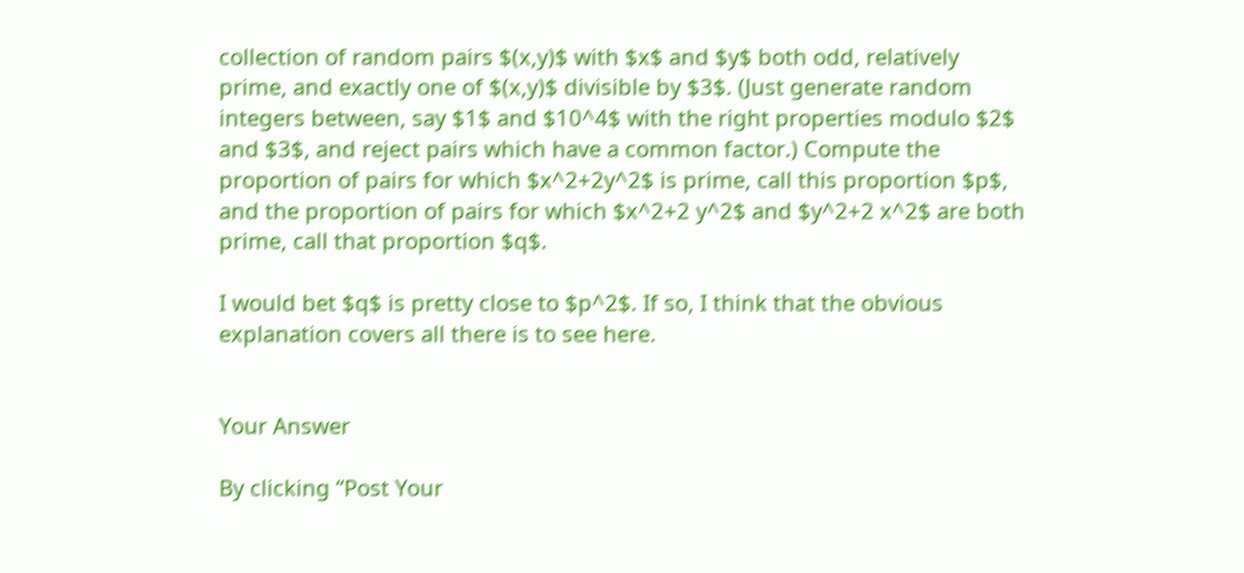collection of random pairs $(x,y)$ with $x$ and $y$ both odd, relatively prime, and exactly one of $(x,y)$ divisible by $3$. (Just generate random integers between, say $1$ and $10^4$ with the right properties modulo $2$ and $3$, and reject pairs which have a common factor.) Compute the proportion of pairs for which $x^2+2y^2$ is prime, call this proportion $p$, and the proportion of pairs for which $x^2+2 y^2$ and $y^2+2 x^2$ are both prime, call that proportion $q$.

I would bet $q$ is pretty close to $p^2$. If so, I think that the obvious explanation covers all there is to see here.


Your Answer

By clicking “Post Your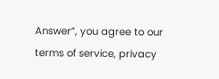Answer”, you agree to our terms of service, privacy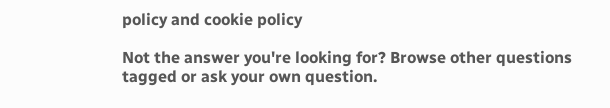policy and cookie policy

Not the answer you're looking for? Browse other questions tagged or ask your own question.